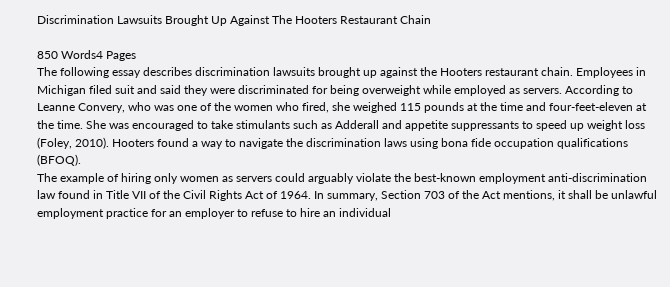Discrimination Lawsuits Brought Up Against The Hooters Restaurant Chain

850 Words4 Pages
The following essay describes discrimination lawsuits brought up against the Hooters restaurant chain. Employees in Michigan filed suit and said they were discriminated for being overweight while employed as servers. According to Leanne Convery, who was one of the women who fired, she weighed 115 pounds at the time and four-feet-eleven at the time. She was encouraged to take stimulants such as Adderall and appetite suppressants to speed up weight loss (Foley, 2010). Hooters found a way to navigate the discrimination laws using bona fide occupation qualifications (BFOQ).
The example of hiring only women as servers could arguably violate the best-known employment anti-discrimination law found in Title VII of the Civil Rights Act of 1964. In summary, Section 703 of the Act mentions, it shall be unlawful employment practice for an employer to refuse to hire an individual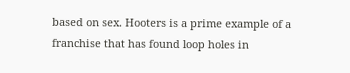based on sex. Hooters is a prime example of a franchise that has found loop holes in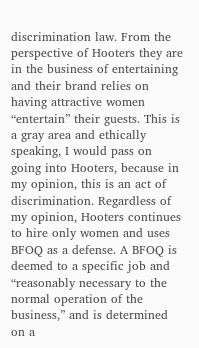discrimination law. From the perspective of Hooters they are in the business of entertaining and their brand relies on having attractive women “entertain” their guests. This is a gray area and ethically speaking, I would pass on going into Hooters, because in my opinion, this is an act of discrimination. Regardless of my opinion, Hooters continues to hire only women and uses BFOQ as a defense. A BFOQ is deemed to a specific job and “reasonably necessary to the normal operation of the business,” and is determined on a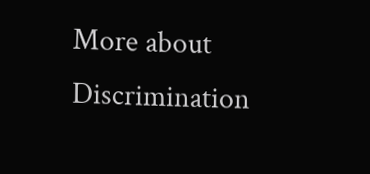More about Discrimination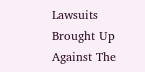Lawsuits Brought Up Against The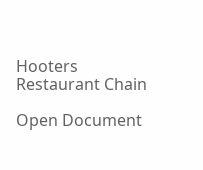Hooters Restaurant Chain

Open Document